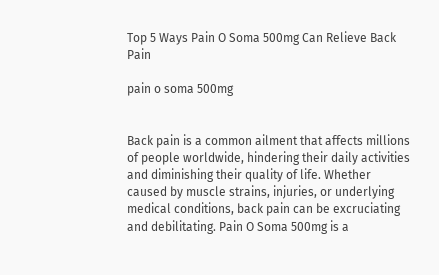Top 5 Ways Pain O Soma 500mg Can Relieve Back Pain

pain o soma 500mg


Back pain is a common ailment that affects millions of people worldwide, hindering their daily activities and diminishing their quality of life. Whether caused by muscle strains, injuries, or underlying medical conditions, back pain can be excruciating and debilitating. Pain O Soma 500mg is a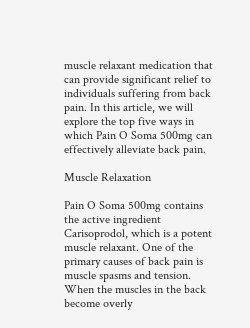muscle relaxant medication that can provide significant relief to individuals suffering from back pain. In this article, we will explore the top five ways in which Pain O Soma 500mg can effectively alleviate back pain.

Muscle Relaxation

Pain O Soma 500mg contains the active ingredient Carisoprodol, which is a potent muscle relaxant. One of the primary causes of back pain is muscle spasms and tension. When the muscles in the back become overly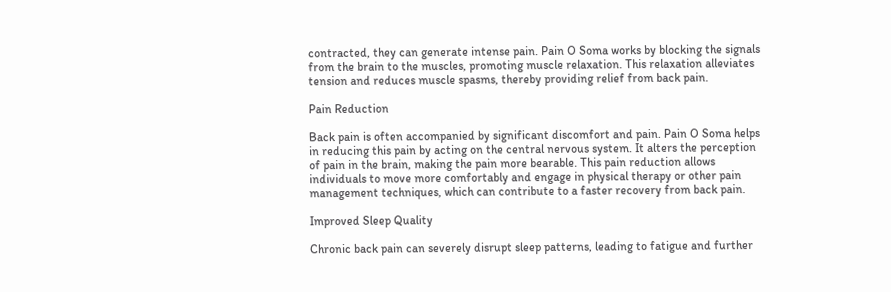contracted, they can generate intense pain. Pain O Soma works by blocking the signals from the brain to the muscles, promoting muscle relaxation. This relaxation alleviates tension and reduces muscle spasms, thereby providing relief from back pain.

Pain Reduction

Back pain is often accompanied by significant discomfort and pain. Pain O Soma helps in reducing this pain by acting on the central nervous system. It alters the perception of pain in the brain, making the pain more bearable. This pain reduction allows individuals to move more comfortably and engage in physical therapy or other pain management techniques, which can contribute to a faster recovery from back pain.

Improved Sleep Quality

Chronic back pain can severely disrupt sleep patterns, leading to fatigue and further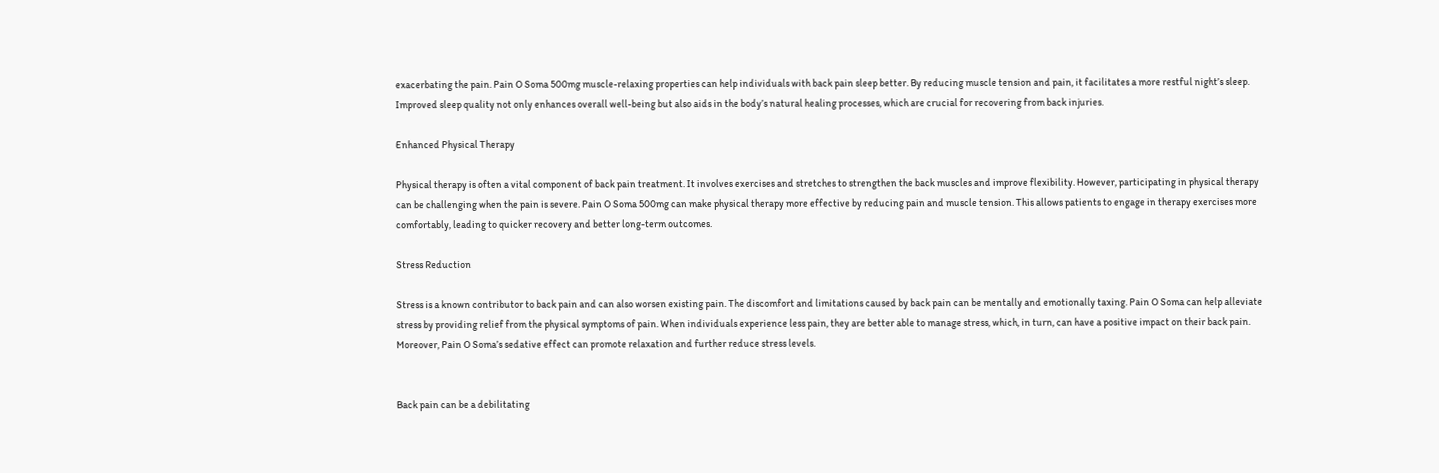exacerbating the pain. Pain O Soma 500mg muscle-relaxing properties can help individuals with back pain sleep better. By reducing muscle tension and pain, it facilitates a more restful night’s sleep. Improved sleep quality not only enhances overall well-being but also aids in the body’s natural healing processes, which are crucial for recovering from back injuries.

Enhanced Physical Therapy

Physical therapy is often a vital component of back pain treatment. It involves exercises and stretches to strengthen the back muscles and improve flexibility. However, participating in physical therapy can be challenging when the pain is severe. Pain O Soma 500mg can make physical therapy more effective by reducing pain and muscle tension. This allows patients to engage in therapy exercises more comfortably, leading to quicker recovery and better long-term outcomes.

Stress Reduction

Stress is a known contributor to back pain and can also worsen existing pain. The discomfort and limitations caused by back pain can be mentally and emotionally taxing. Pain O Soma can help alleviate stress by providing relief from the physical symptoms of pain. When individuals experience less pain, they are better able to manage stress, which, in turn, can have a positive impact on their back pain. Moreover, Pain O Soma’s sedative effect can promote relaxation and further reduce stress levels.


Back pain can be a debilitating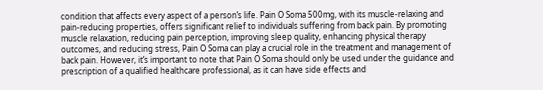condition that affects every aspect of a person’s life. Pain O Soma 500mg, with its muscle-relaxing and pain-reducing properties, offers significant relief to individuals suffering from back pain. By promoting muscle relaxation, reducing pain perception, improving sleep quality, enhancing physical therapy outcomes, and reducing stress, Pain O Soma can play a crucial role in the treatment and management of back pain. However, it’s important to note that Pain O Soma should only be used under the guidance and prescription of a qualified healthcare professional, as it can have side effects and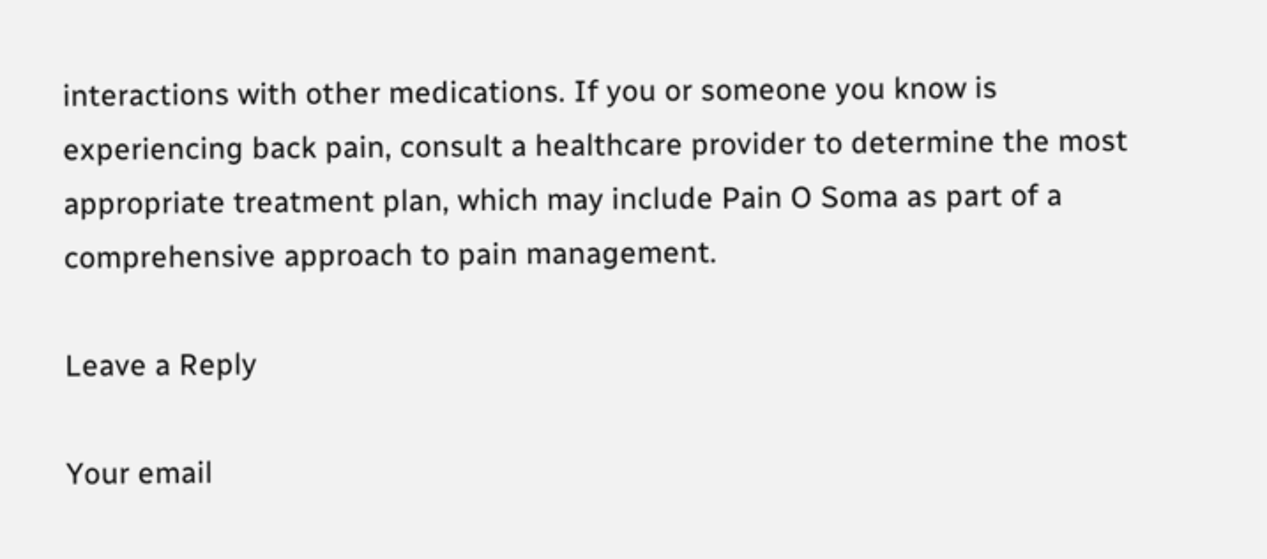interactions with other medications. If you or someone you know is experiencing back pain, consult a healthcare provider to determine the most appropriate treatment plan, which may include Pain O Soma as part of a comprehensive approach to pain management.

Leave a Reply

Your email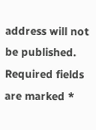address will not be published. Required fields are marked *